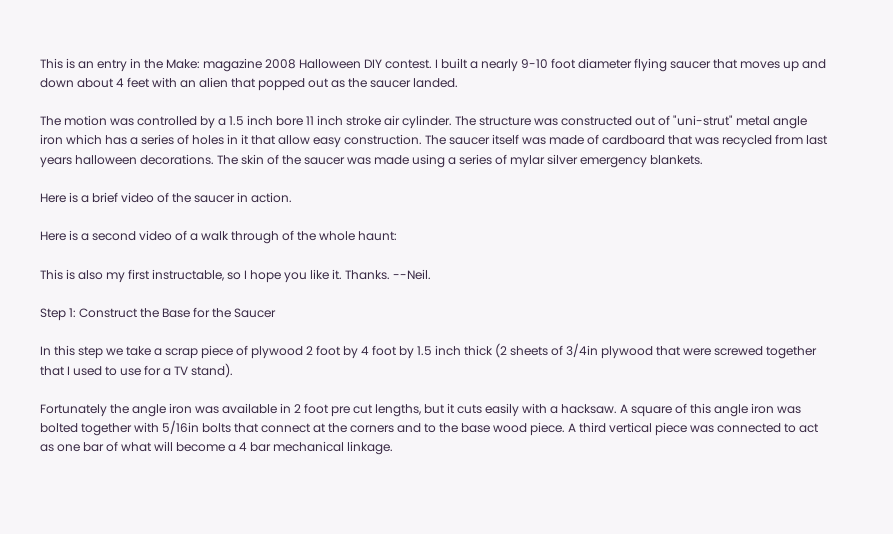This is an entry in the Make: magazine 2008 Halloween DIY contest. I built a nearly 9-10 foot diameter flying saucer that moves up and down about 4 feet with an alien that popped out as the saucer landed.

The motion was controlled by a 1.5 inch bore 11 inch stroke air cylinder. The structure was constructed out of "uni-strut" metal angle iron which has a series of holes in it that allow easy construction. The saucer itself was made of cardboard that was recycled from last years halloween decorations. The skin of the saucer was made using a series of mylar silver emergency blankets.

Here is a brief video of the saucer in action.

Here is a second video of a walk through of the whole haunt:

This is also my first instructable, so I hope you like it. Thanks. --Neil.

Step 1: Construct the Base for the Saucer

In this step we take a scrap piece of plywood 2 foot by 4 foot by 1.5 inch thick (2 sheets of 3/4in plywood that were screwed together that I used to use for a TV stand).

Fortunately the angle iron was available in 2 foot pre cut lengths, but it cuts easily with a hacksaw. A square of this angle iron was bolted together with 5/16in bolts that connect at the corners and to the base wood piece. A third vertical piece was connected to act as one bar of what will become a 4 bar mechanical linkage.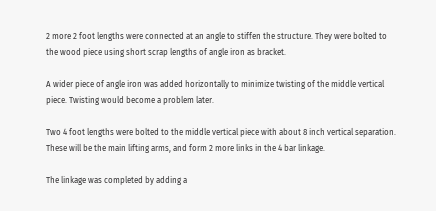2 more 2 foot lengths were connected at an angle to stiffen the structure. They were bolted to the wood piece using short scrap lengths of angle iron as bracket.

A wider piece of angle iron was added horizontally to minimize twisting of the middle vertical piece. Twisting would become a problem later.

Two 4 foot lengths were bolted to the middle vertical piece with about 8 inch vertical separation. These will be the main lifting arms, and form 2 more links in the 4 bar linkage.

The linkage was completed by adding a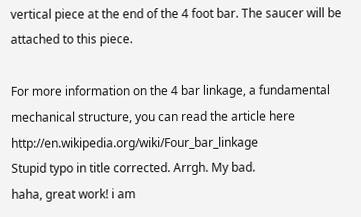vertical piece at the end of the 4 foot bar. The saucer will be attached to this piece.

For more information on the 4 bar linkage, a fundamental mechanical structure, you can read the article here http://en.wikipedia.org/wiki/Four_bar_linkage
Stupid typo in title corrected. Arrgh. My bad.
haha, great work! i am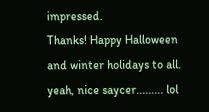impressed.
Thanks! Happy Halloween and winter holidays to all.
yeah, nice saycer......... lol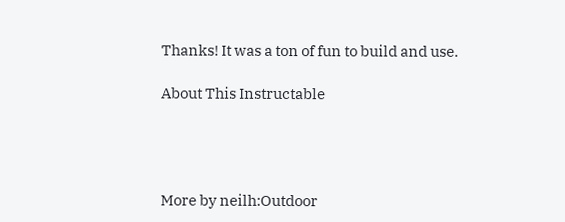Thanks! It was a ton of fun to build and use.

About This Instructable




More by neilh:Outdoor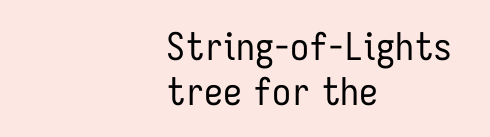String-of-Lights tree for the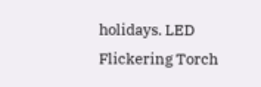holidays. LED Flickering Torch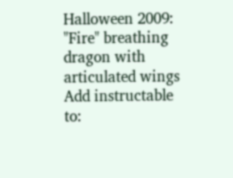Halloween 2009: "Fire" breathing dragon with articulated wings
Add instructable to: